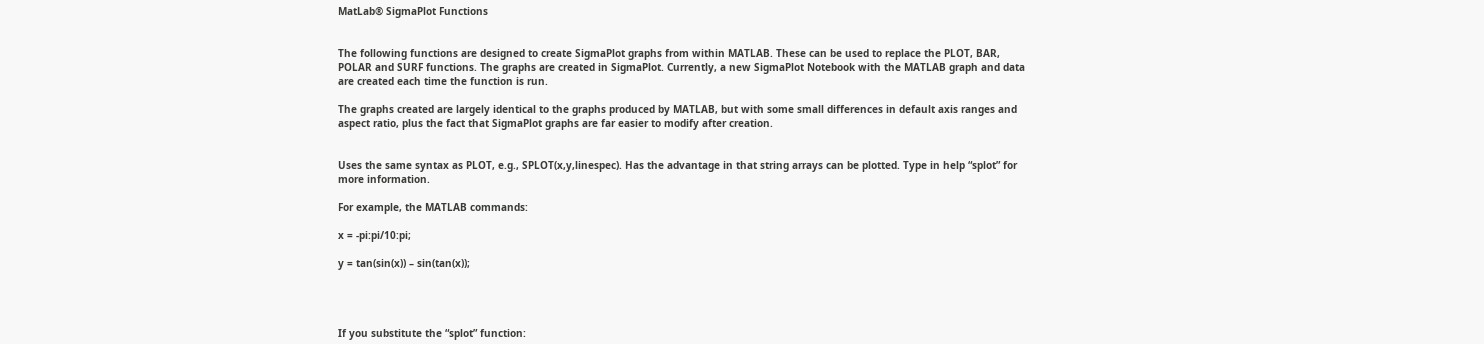MatLab® SigmaPlot Functions


The following functions are designed to create SigmaPlot graphs from within MATLAB. These can be used to replace the PLOT, BAR, POLAR and SURF functions. The graphs are created in SigmaPlot. Currently, a new SigmaPlot Notebook with the MATLAB graph and data are created each time the function is run.

The graphs created are largely identical to the graphs produced by MATLAB, but with some small differences in default axis ranges and aspect ratio, plus the fact that SigmaPlot graphs are far easier to modify after creation.


Uses the same syntax as PLOT, e.g., SPLOT(x,y,linespec). Has the advantage in that string arrays can be plotted. Type in help “splot” for more information.

For example, the MATLAB commands:

x = -pi:pi/10:pi;

y = tan(sin(x)) – sin(tan(x));




If you substitute the “splot” function: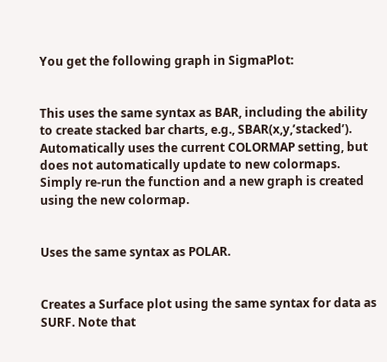You get the following graph in SigmaPlot:


This uses the same syntax as BAR, including the ability to create stacked bar charts, e.g., SBAR(x,y,’stacked’). Automatically uses the current COLORMAP setting, but does not automatically update to new colormaps. Simply re-run the function and a new graph is created using the new colormap.


Uses the same syntax as POLAR.


Creates a Surface plot using the same syntax for data as SURF. Note that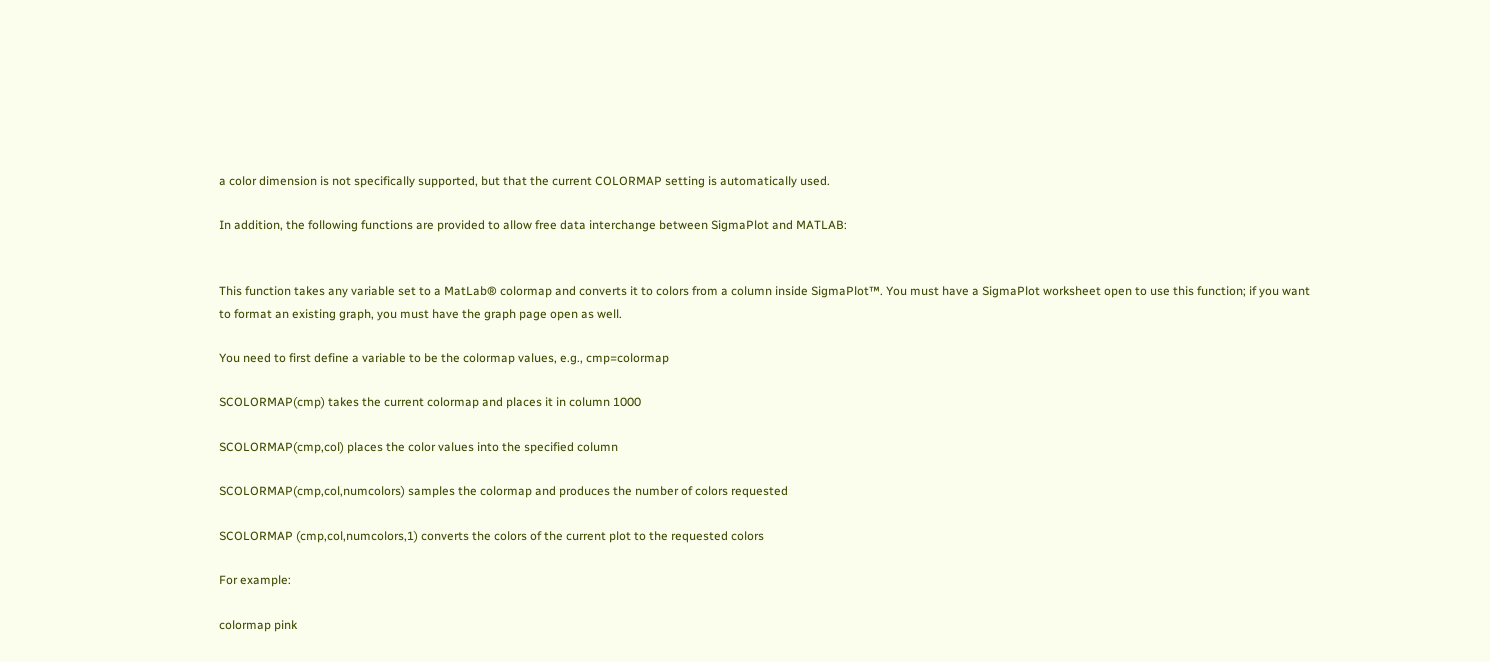a color dimension is not specifically supported, but that the current COLORMAP setting is automatically used.

In addition, the following functions are provided to allow free data interchange between SigmaPlot and MATLAB:


This function takes any variable set to a MatLab® colormap and converts it to colors from a column inside SigmaPlot™. You must have a SigmaPlot worksheet open to use this function; if you want to format an existing graph, you must have the graph page open as well.

You need to first define a variable to be the colormap values, e.g., cmp=colormap

SCOLORMAP(cmp) takes the current colormap and places it in column 1000

SCOLORMAP(cmp,col) places the color values into the specified column

SCOLORMAP(cmp,col,numcolors) samples the colormap and produces the number of colors requested

SCOLORMAP (cmp,col,numcolors,1) converts the colors of the current plot to the requested colors

For example:

colormap pink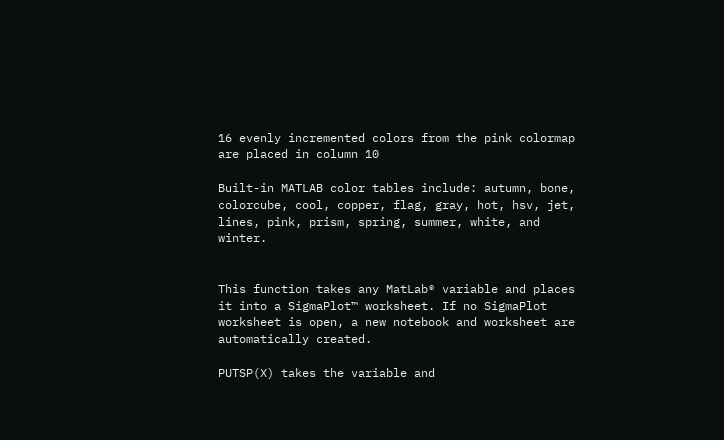16 evenly incremented colors from the pink colormap are placed in column 10

Built-in MATLAB color tables include: autumn, bone, colorcube, cool, copper, flag, gray, hot, hsv, jet, lines, pink, prism, spring, summer, white, and winter.


This function takes any MatLab® variable and places it into a SigmaPlot™ worksheet. If no SigmaPlot worksheet is open, a new notebook and worksheet are automatically created.

PUTSP(X) takes the variable and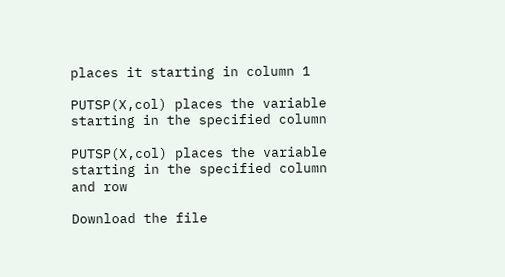places it starting in column 1

PUTSP(X,col) places the variable starting in the specified column

PUTSP(X,col) places the variable starting in the specified column and row

Download the file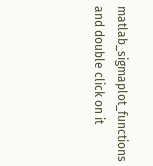matlab_sigmaplot_functions and double click on it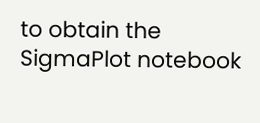to obtain the SigmaPlot notebook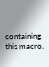containing this macro.